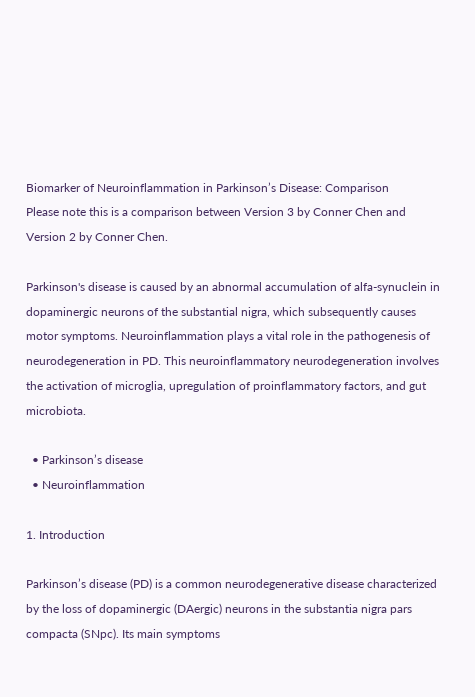Biomarker of Neuroinflammation in Parkinson’s Disease: Comparison
Please note this is a comparison between Version 3 by Conner Chen and Version 2 by Conner Chen.

Parkinson's disease is caused by an abnormal accumulation of alfa-synuclein in dopaminergic neurons of the substantial nigra, which subsequently causes motor symptoms. Neuroinflammation plays a vital role in the pathogenesis of neurodegeneration in PD. This neuroinflammatory neurodegeneration involves the activation of microglia, upregulation of proinflammatory factors, and gut microbiota.

  • Parkinson’s disease
  • Neuroinflammation

1. Introduction

Parkinson’s disease (PD) is a common neurodegenerative disease characterized by the loss of dopaminergic (DAergic) neurons in the substantia nigra pars compacta (SNpc). Its main symptoms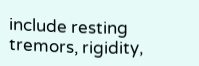include resting tremors, rigidity,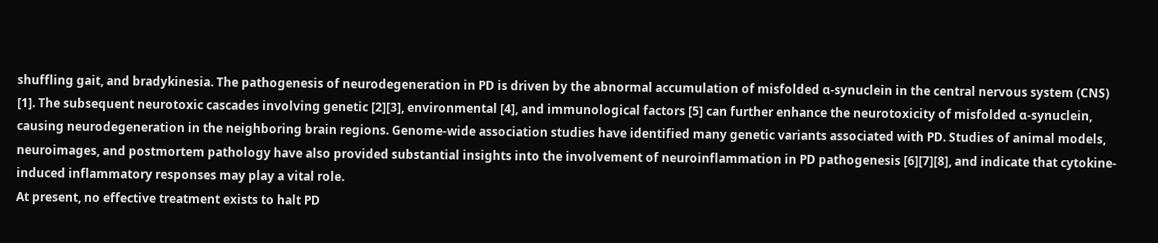shuffling gait, and bradykinesia. The pathogenesis of neurodegeneration in PD is driven by the abnormal accumulation of misfolded α-synuclein in the central nervous system (CNS) [1]. The subsequent neurotoxic cascades involving genetic [2][3], environmental [4], and immunological factors [5] can further enhance the neurotoxicity of misfolded α-synuclein, causing neurodegeneration in the neighboring brain regions. Genome-wide association studies have identified many genetic variants associated with PD. Studies of animal models, neuroimages, and postmortem pathology have also provided substantial insights into the involvement of neuroinflammation in PD pathogenesis [6][7][8], and indicate that cytokine-induced inflammatory responses may play a vital role.
At present, no effective treatment exists to halt PD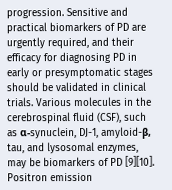progression. Sensitive and practical biomarkers of PD are urgently required, and their efficacy for diagnosing PD in early or presymptomatic stages should be validated in clinical trials. Various molecules in the cerebrospinal fluid (CSF), such as α-synuclein, DJ-1, amyloid-β, tau, and lysosomal enzymes, may be biomarkers of PD [9][10]. Positron emission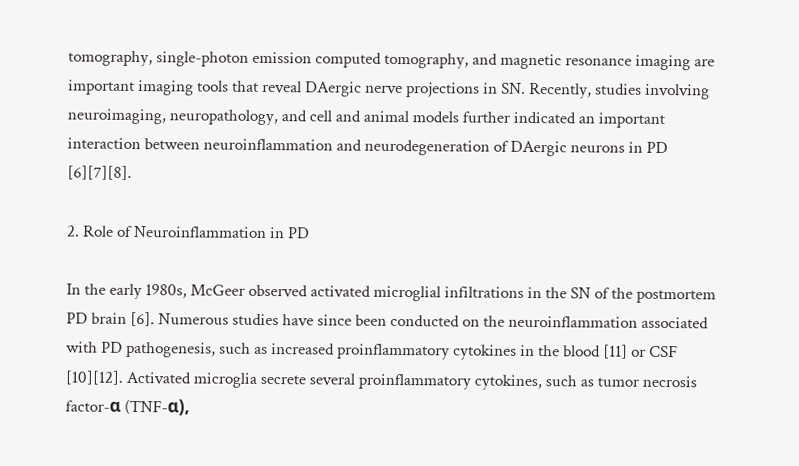tomography, single-photon emission computed tomography, and magnetic resonance imaging are important imaging tools that reveal DAergic nerve projections in SN. Recently, studies involving neuroimaging, neuropathology, and cell and animal models further indicated an important interaction between neuroinflammation and neurodegeneration of DAergic neurons in PD [6][7][8].

2. Role of Neuroinflammation in PD

In the early 1980s, McGeer observed activated microglial infiltrations in the SN of the postmortem PD brain [6]. Numerous studies have since been conducted on the neuroinflammation associated with PD pathogenesis, such as increased proinflammatory cytokines in the blood [11] or CSF [10][12]. Activated microglia secrete several proinflammatory cytokines, such as tumor necrosis factor-α (TNF-α),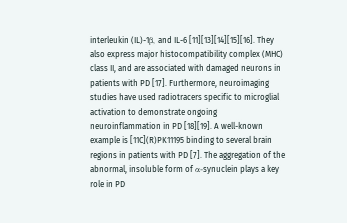interleukin (IL)-1β, and IL-6 [11][13][14][15][16]. They also express major histocompatibility complex (MHC) class II, and are associated with damaged neurons in patients with PD [17]. Furthermore, neuroimaging studies have used radiotracers specific to microglial activation to demonstrate ongoing neuroinflammation in PD [18][19]. A well-known example is [11C](R)PK11195 binding to several brain regions in patients with PD [7]. The aggregation of the abnormal, insoluble form of α-synuclein plays a key role in PD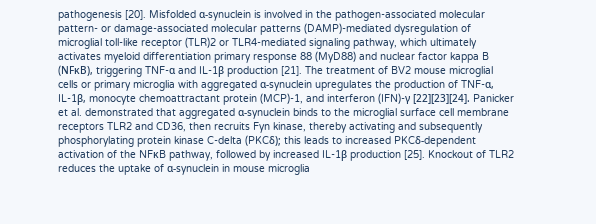pathogenesis [20]. Misfolded α-synuclein is involved in the pathogen-associated molecular pattern- or damage-associated molecular patterns (DAMP)-mediated dysregulation of microglial toll-like receptor (TLR)2 or TLR4-mediated signaling pathway, which ultimately activates myeloid differentiation primary response 88 (MyD88) and nuclear factor kappa B (NFκB), triggering TNF-α and IL-1β production [21]. The treatment of BV2 mouse microglial cells or primary microglia with aggregated α-synuclein upregulates the production of TNF-α, IL-1β, monocyte chemoattractant protein (MCP)-1, and interferon (IFN)-γ [22][23][24]. Panicker et al. demonstrated that aggregated α-synuclein binds to the microglial surface cell membrane receptors TLR2 and CD36, then recruits Fyn kinase, thereby activating and subsequently phosphorylating protein kinase C-delta (PKCδ); this leads to increased PKCδ-dependent activation of the NFκB pathway, followed by increased IL-1β production [25]. Knockout of TLR2 reduces the uptake of α-synuclein in mouse microglia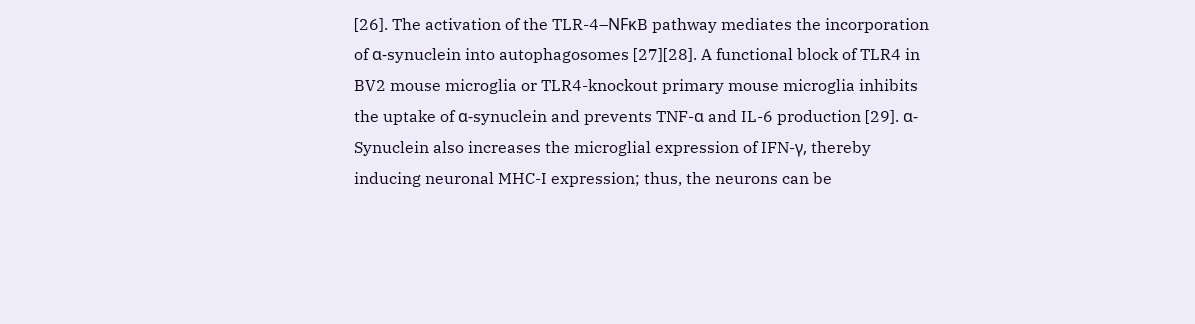[26]. The activation of the TLR-4–NFκB pathway mediates the incorporation of α-synuclein into autophagosomes [27][28]. A functional block of TLR4 in BV2 mouse microglia or TLR4-knockout primary mouse microglia inhibits the uptake of α-synuclein and prevents TNF-α and IL-6 production [29]. α-Synuclein also increases the microglial expression of IFN-γ, thereby inducing neuronal MHC-I expression; thus, the neurons can be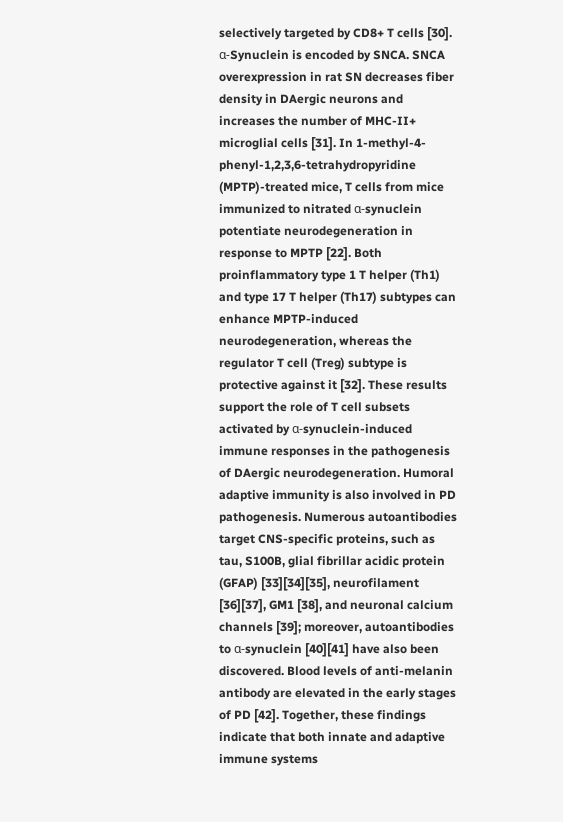selectively targeted by CD8+ T cells [30]. α-Synuclein is encoded by SNCA. SNCA overexpression in rat SN decreases fiber density in DAergic neurons and increases the number of MHC-II+ microglial cells [31]. In 1-methyl-4-phenyl-1,2,3,6-tetrahydropyridine (MPTP)-treated mice, T cells from mice immunized to nitrated α-synuclein potentiate neurodegeneration in response to MPTP [22]. Both proinflammatory type 1 T helper (Th1) and type 17 T helper (Th17) subtypes can enhance MPTP-induced neurodegeneration, whereas the regulator T cell (Treg) subtype is protective against it [32]. These results support the role of T cell subsets activated by α-synuclein-induced immune responses in the pathogenesis of DAergic neurodegeneration. Humoral adaptive immunity is also involved in PD pathogenesis. Numerous autoantibodies target CNS-specific proteins, such as tau, S100B, glial fibrillar acidic protein (GFAP) [33][34][35], neurofilament [36][37], GM1 [38], and neuronal calcium channels [39]; moreover, autoantibodies to α-synuclein [40][41] have also been discovered. Blood levels of anti-melanin antibody are elevated in the early stages of PD [42]. Together, these findings indicate that both innate and adaptive immune systems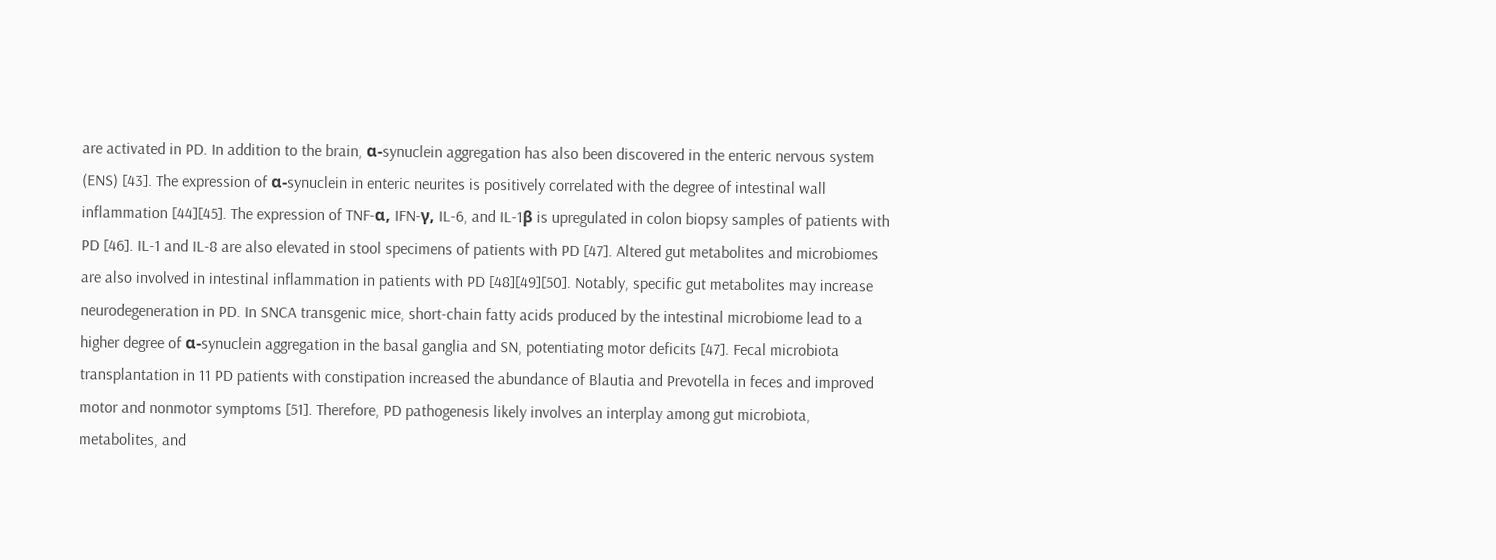are activated in PD. In addition to the brain, α-synuclein aggregation has also been discovered in the enteric nervous system (ENS) [43]. The expression of α-synuclein in enteric neurites is positively correlated with the degree of intestinal wall inflammation [44][45]. The expression of TNF-α, IFN-γ, IL-6, and IL-1β is upregulated in colon biopsy samples of patients with PD [46]. IL-1 and IL-8 are also elevated in stool specimens of patients with PD [47]. Altered gut metabolites and microbiomes are also involved in intestinal inflammation in patients with PD [48][49][50]. Notably, specific gut metabolites may increase neurodegeneration in PD. In SNCA transgenic mice, short-chain fatty acids produced by the intestinal microbiome lead to a higher degree of α-synuclein aggregation in the basal ganglia and SN, potentiating motor deficits [47]. Fecal microbiota transplantation in 11 PD patients with constipation increased the abundance of Blautia and Prevotella in feces and improved motor and nonmotor symptoms [51]. Therefore, PD pathogenesis likely involves an interplay among gut microbiota, metabolites, and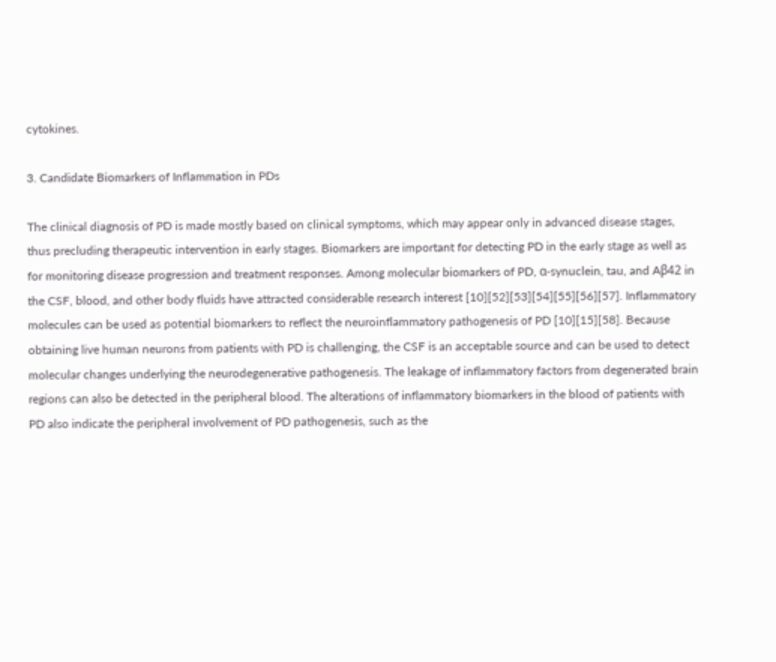cytokines.

3. Candidate Biomarkers of Inflammation in PDs

The clinical diagnosis of PD is made mostly based on clinical symptoms, which may appear only in advanced disease stages, thus precluding therapeutic intervention in early stages. Biomarkers are important for detecting PD in the early stage as well as for monitoring disease progression and treatment responses. Among molecular biomarkers of PD, α-synuclein, tau, and Aβ42 in the CSF, blood, and other body fluids have attracted considerable research interest [10][52][53][54][55][56][57]. Inflammatory molecules can be used as potential biomarkers to reflect the neuroinflammatory pathogenesis of PD [10][15][58]. Because obtaining live human neurons from patients with PD is challenging, the CSF is an acceptable source and can be used to detect molecular changes underlying the neurodegenerative pathogenesis. The leakage of inflammatory factors from degenerated brain regions can also be detected in the peripheral blood. The alterations of inflammatory biomarkers in the blood of patients with PD also indicate the peripheral involvement of PD pathogenesis, such as the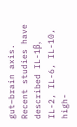gut–brain axis. Recent studies have described IL-1β, IL-2, IL-6, IL-10, high-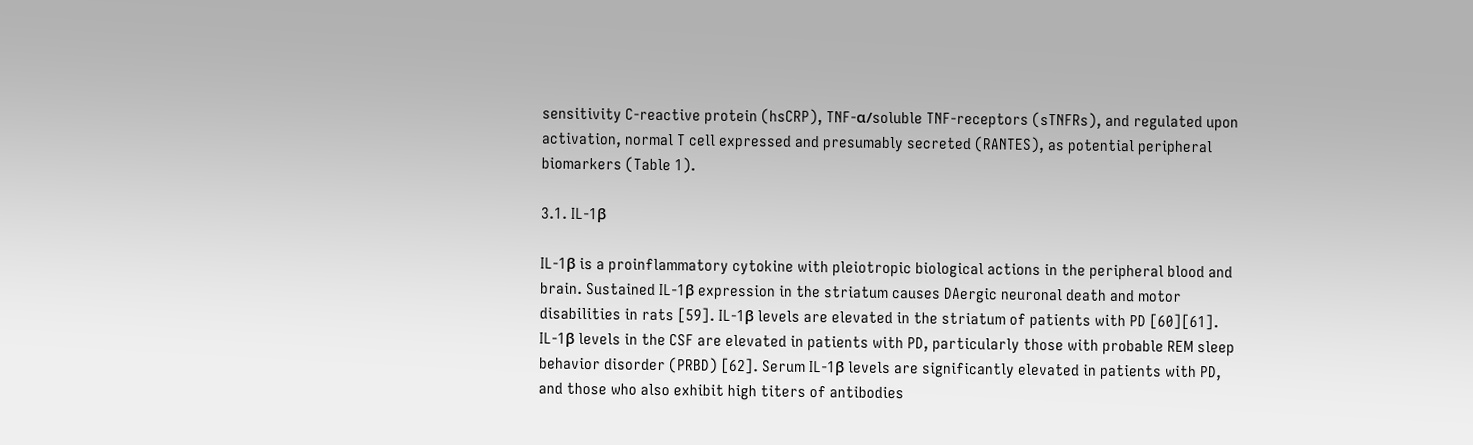sensitivity C-reactive protein (hsCRP), TNF-α/soluble TNF-receptors (sTNFRs), and regulated upon activation, normal T cell expressed and presumably secreted (RANTES), as potential peripheral biomarkers (Table 1).

3.1. IL-1β

IL-1β is a proinflammatory cytokine with pleiotropic biological actions in the peripheral blood and brain. Sustained IL-1β expression in the striatum causes DAergic neuronal death and motor disabilities in rats [59]. IL-1β levels are elevated in the striatum of patients with PD [60][61]. IL-1β levels in the CSF are elevated in patients with PD, particularly those with probable REM sleep behavior disorder (PRBD) [62]. Serum IL-1β levels are significantly elevated in patients with PD, and those who also exhibit high titers of antibodies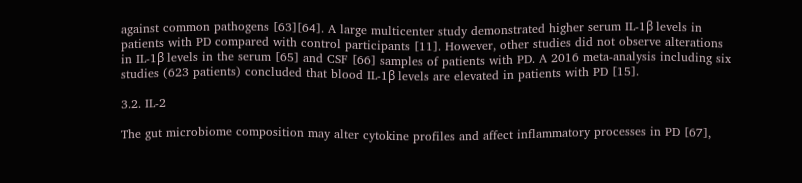against common pathogens [63][64]. A large multicenter study demonstrated higher serum IL-1β levels in patients with PD compared with control participants [11]. However, other studies did not observe alterations in IL-1β levels in the serum [65] and CSF [66] samples of patients with PD. A 2016 meta-analysis including six studies (623 patients) concluded that blood IL-1β levels are elevated in patients with PD [15].

3.2. IL-2

The gut microbiome composition may alter cytokine profiles and affect inflammatory processes in PD [67],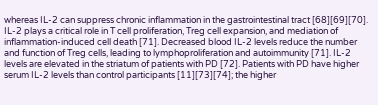whereas IL-2 can suppress chronic inflammation in the gastrointestinal tract [68][69][70]. IL-2 plays a critical role in T cell proliferation, Treg cell expansion, and mediation of inflammation-induced cell death [71]. Decreased blood IL-2 levels reduce the number and function of Treg cells, leading to lymphoproliferation and autoimmunity [71]. IL-2 levels are elevated in the striatum of patients with PD [72]. Patients with PD have higher serum IL-2 levels than control participants [11][73][74]; the higher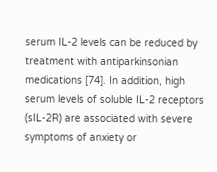serum IL-2 levels can be reduced by treatment with antiparkinsonian medications [74]. In addition, high serum levels of soluble IL-2 receptors (sIL-2R) are associated with severe symptoms of anxiety or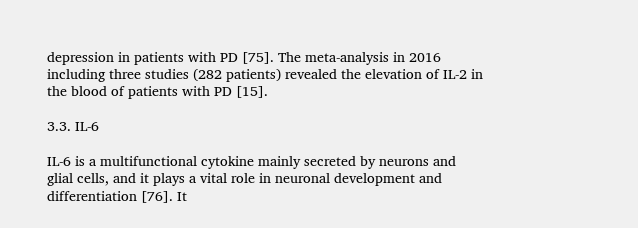depression in patients with PD [75]. The meta-analysis in 2016 including three studies (282 patients) revealed the elevation of IL-2 in the blood of patients with PD [15].

3.3. IL-6

IL-6 is a multifunctional cytokine mainly secreted by neurons and glial cells, and it plays a vital role in neuronal development and differentiation [76]. It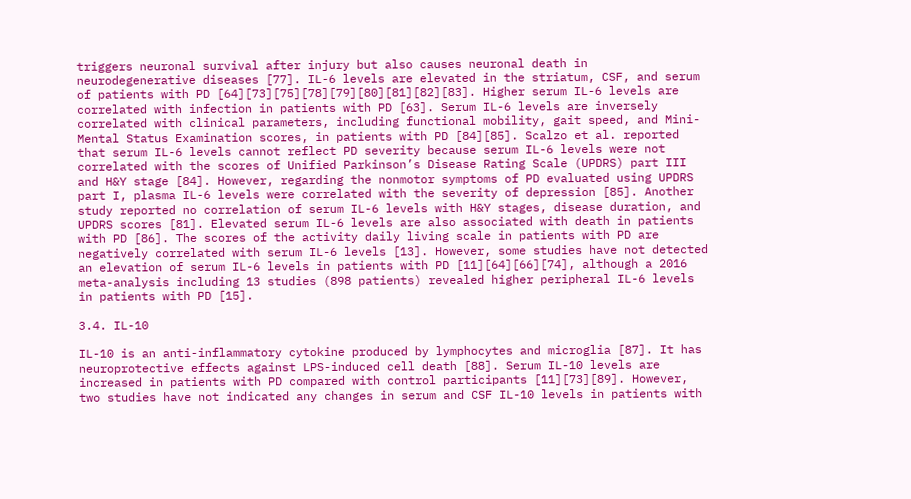triggers neuronal survival after injury but also causes neuronal death in neurodegenerative diseases [77]. IL-6 levels are elevated in the striatum, CSF, and serum of patients with PD [64][73][75][78][79][80][81][82][83]. Higher serum IL-6 levels are correlated with infection in patients with PD [63]. Serum IL-6 levels are inversely correlated with clinical parameters, including functional mobility, gait speed, and Mini-Mental Status Examination scores, in patients with PD [84][85]. Scalzo et al. reported that serum IL-6 levels cannot reflect PD severity because serum IL-6 levels were not correlated with the scores of Unified Parkinson’s Disease Rating Scale (UPDRS) part III and H&Y stage [84]. However, regarding the nonmotor symptoms of PD evaluated using UPDRS part I, plasma IL-6 levels were correlated with the severity of depression [85]. Another study reported no correlation of serum IL-6 levels with H&Y stages, disease duration, and UPDRS scores [81]. Elevated serum IL-6 levels are also associated with death in patients with PD [86]. The scores of the activity daily living scale in patients with PD are negatively correlated with serum IL-6 levels [13]. However, some studies have not detected an elevation of serum IL-6 levels in patients with PD [11][64][66][74], although a 2016 meta-analysis including 13 studies (898 patients) revealed higher peripheral IL-6 levels in patients with PD [15].

3.4. IL-10

IL-10 is an anti-inflammatory cytokine produced by lymphocytes and microglia [87]. It has neuroprotective effects against LPS-induced cell death [88]. Serum IL-10 levels are increased in patients with PD compared with control participants [11][73][89]. However, two studies have not indicated any changes in serum and CSF IL-10 levels in patients with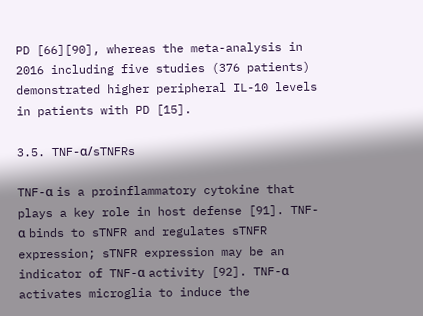PD [66][90], whereas the meta-analysis in 2016 including five studies (376 patients) demonstrated higher peripheral IL-10 levels in patients with PD [15].

3.5. TNF-α/sTNFRs

TNF-α is a proinflammatory cytokine that plays a key role in host defense [91]. TNF-α binds to sTNFR and regulates sTNFR expression; sTNFR expression may be an indicator of TNF-α activity [92]. TNF-α activates microglia to induce the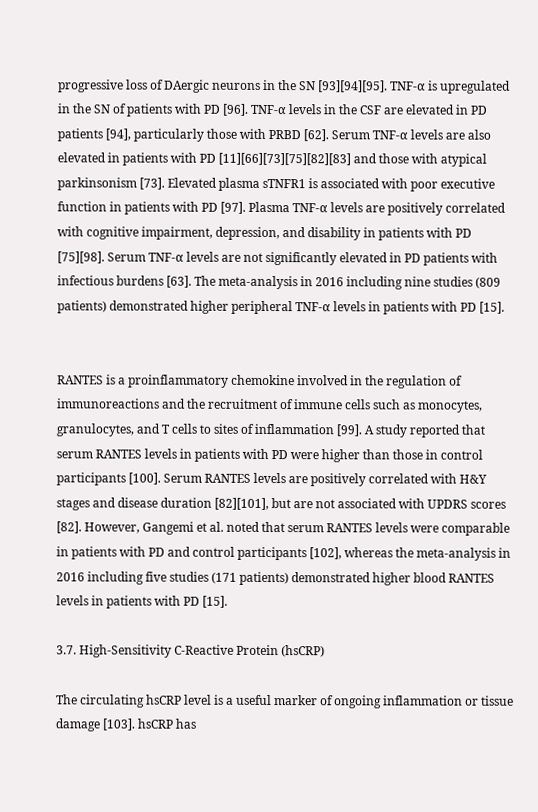progressive loss of DAergic neurons in the SN [93][94][95]. TNF-α is upregulated in the SN of patients with PD [96]. TNF-α levels in the CSF are elevated in PD patients [94], particularly those with PRBD [62]. Serum TNF-α levels are also elevated in patients with PD [11][66][73][75][82][83] and those with atypical parkinsonism [73]. Elevated plasma sTNFR1 is associated with poor executive function in patients with PD [97]. Plasma TNF-α levels are positively correlated with cognitive impairment, depression, and disability in patients with PD [75][98]. Serum TNF-α levels are not significantly elevated in PD patients with infectious burdens [63]. The meta-analysis in 2016 including nine studies (809 patients) demonstrated higher peripheral TNF-α levels in patients with PD [15].


RANTES is a proinflammatory chemokine involved in the regulation of immunoreactions and the recruitment of immune cells such as monocytes, granulocytes, and T cells to sites of inflammation [99]. A study reported that serum RANTES levels in patients with PD were higher than those in control participants [100]. Serum RANTES levels are positively correlated with H&Y stages and disease duration [82][101], but are not associated with UPDRS scores [82]. However, Gangemi et al. noted that serum RANTES levels were comparable in patients with PD and control participants [102], whereas the meta-analysis in 2016 including five studies (171 patients) demonstrated higher blood RANTES levels in patients with PD [15].

3.7. High-Sensitivity C-Reactive Protein (hsCRP)

The circulating hsCRP level is a useful marker of ongoing inflammation or tissue damage [103]. hsCRP has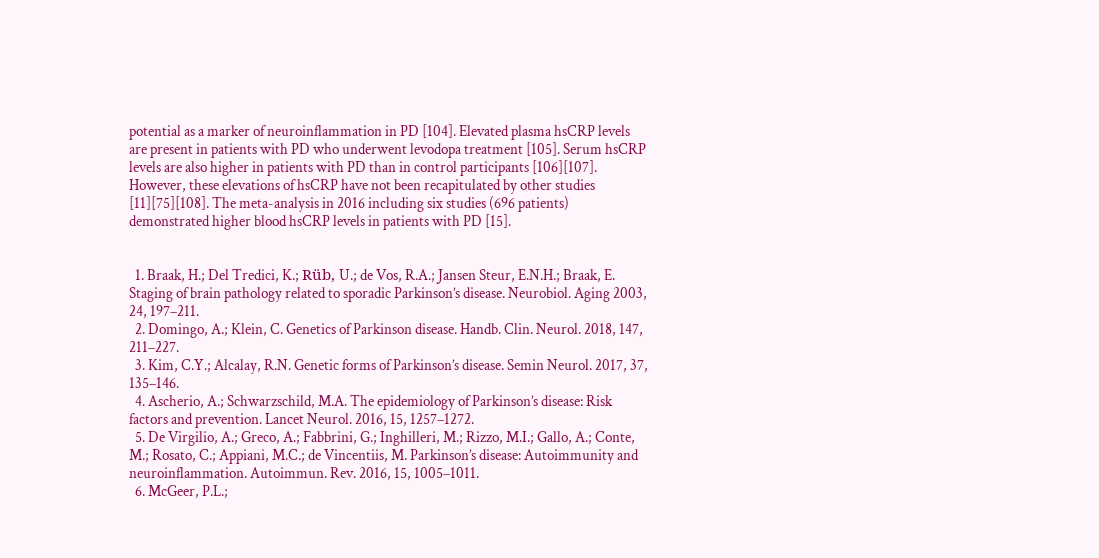potential as a marker of neuroinflammation in PD [104]. Elevated plasma hsCRP levels are present in patients with PD who underwent levodopa treatment [105]. Serum hsCRP levels are also higher in patients with PD than in control participants [106][107]. However, these elevations of hsCRP have not been recapitulated by other studies [11][75][108]. The meta-analysis in 2016 including six studies (696 patients) demonstrated higher blood hsCRP levels in patients with PD [15].


  1. Braak, H.; Del Tredici, K.; Rüb, U.; de Vos, R.A.; Jansen Steur, E.N.H.; Braak, E. Staging of brain pathology related to sporadic Parkinson’s disease. Neurobiol. Aging 2003, 24, 197–211.
  2. Domingo, A.; Klein, C. Genetics of Parkinson disease. Handb. Clin. Neurol. 2018, 147, 211–227.
  3. Kim, C.Y.; Alcalay, R.N. Genetic forms of Parkinson’s disease. Semin Neurol. 2017, 37, 135–146.
  4. Ascherio, A.; Schwarzschild, M.A. The epidemiology of Parkinson’s disease: Risk factors and prevention. Lancet Neurol. 2016, 15, 1257–1272.
  5. De Virgilio, A.; Greco, A.; Fabbrini, G.; Inghilleri, M.; Rizzo, M.I.; Gallo, A.; Conte, M.; Rosato, C.; Appiani, M.C.; de Vincentiis, M. Parkinson’s disease: Autoimmunity and neuroinflammation. Autoimmun. Rev. 2016, 15, 1005–1011.
  6. McGeer, P.L.;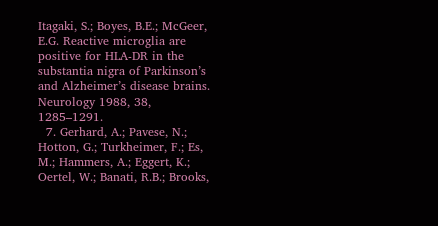Itagaki, S.; Boyes, B.E.; McGeer, E.G. Reactive microglia are positive for HLA-DR in the substantia nigra of Parkinson’s and Alzheimer’s disease brains. Neurology 1988, 38, 1285–1291.
  7. Gerhard, A.; Pavese, N.; Hotton, G.; Turkheimer, F.; Es, M.; Hammers, A.; Eggert, K.; Oertel, W.; Banati, R.B.; Brooks,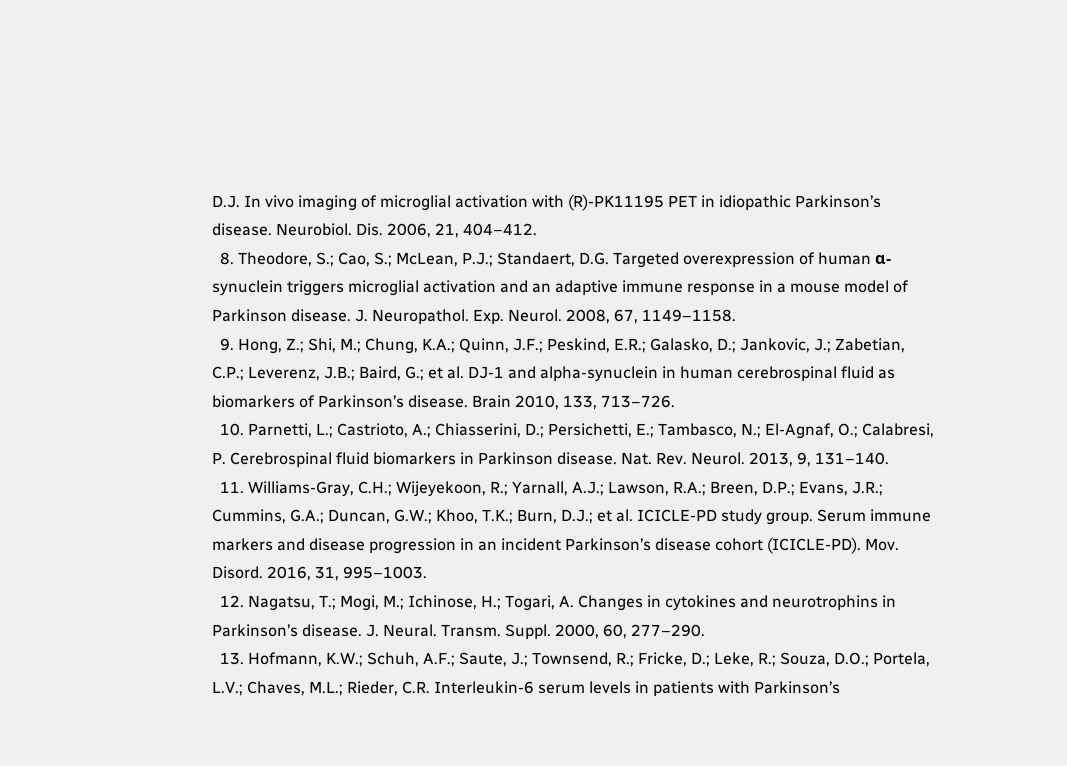D.J. In vivo imaging of microglial activation with (R)-PK11195 PET in idiopathic Parkinson’s disease. Neurobiol. Dis. 2006, 21, 404–412.
  8. Theodore, S.; Cao, S.; McLean, P.J.; Standaert, D.G. Targeted overexpression of human α-synuclein triggers microglial activation and an adaptive immune response in a mouse model of Parkinson disease. J. Neuropathol. Exp. Neurol. 2008, 67, 1149–1158.
  9. Hong, Z.; Shi, M.; Chung, K.A.; Quinn, J.F.; Peskind, E.R.; Galasko, D.; Jankovic, J.; Zabetian, C.P.; Leverenz, J.B.; Baird, G.; et al. DJ-1 and alpha-synuclein in human cerebrospinal fluid as biomarkers of Parkinson’s disease. Brain 2010, 133, 713–726.
  10. Parnetti, L.; Castrioto, A.; Chiasserini, D.; Persichetti, E.; Tambasco, N.; El-Agnaf, O.; Calabresi, P. Cerebrospinal fluid biomarkers in Parkinson disease. Nat. Rev. Neurol. 2013, 9, 131–140.
  11. Williams-Gray, C.H.; Wijeyekoon, R.; Yarnall, A.J.; Lawson, R.A.; Breen, D.P.; Evans, J.R.; Cummins, G.A.; Duncan, G.W.; Khoo, T.K.; Burn, D.J.; et al. ICICLE-PD study group. Serum immune markers and disease progression in an incident Parkinson’s disease cohort (ICICLE-PD). Mov. Disord. 2016, 31, 995–1003.
  12. Nagatsu, T.; Mogi, M.; Ichinose, H.; Togari, A. Changes in cytokines and neurotrophins in Parkinson’s disease. J. Neural. Transm. Suppl. 2000, 60, 277–290.
  13. Hofmann, K.W.; Schuh, A.F.; Saute, J.; Townsend, R.; Fricke, D.; Leke, R.; Souza, D.O.; Portela, L.V.; Chaves, M.L.; Rieder, C.R. Interleukin-6 serum levels in patients with Parkinson’s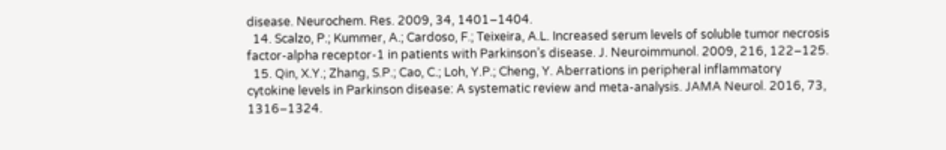disease. Neurochem. Res. 2009, 34, 1401–1404.
  14. Scalzo, P.; Kummer, A.; Cardoso, F.; Teixeira, A.L. Increased serum levels of soluble tumor necrosis factor-alpha receptor-1 in patients with Parkinson’s disease. J. Neuroimmunol. 2009, 216, 122–125.
  15. Qin, X.Y.; Zhang, S.P.; Cao, C.; Loh, Y.P.; Cheng, Y. Aberrations in peripheral inflammatory cytokine levels in Parkinson disease: A systematic review and meta-analysis. JAMA Neurol. 2016, 73, 1316–1324.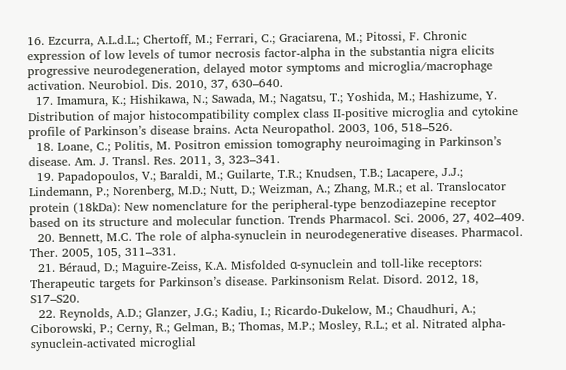16. Ezcurra, A.L.d.L.; Chertoff, M.; Ferrari, C.; Graciarena, M.; Pitossi, F. Chronic expression of low levels of tumor necrosis factor-alpha in the substantia nigra elicits progressive neurodegeneration, delayed motor symptoms and microglia/macrophage activation. Neurobiol. Dis. 2010, 37, 630–640.
  17. Imamura, K.; Hishikawa, N.; Sawada, M.; Nagatsu, T.; Yoshida, M.; Hashizume, Y. Distribution of major histocompatibility complex class II-positive microglia and cytokine profile of Parkinson’s disease brains. Acta Neuropathol. 2003, 106, 518–526.
  18. Loane, C.; Politis, M. Positron emission tomography neuroimaging in Parkinson’s disease. Am. J. Transl. Res. 2011, 3, 323–341.
  19. Papadopoulos, V.; Baraldi, M.; Guilarte, T.R.; Knudsen, T.B.; Lacapere, J.J.; Lindemann, P.; Norenberg, M.D.; Nutt, D.; Weizman, A.; Zhang, M.R.; et al. Translocator protein (18kDa): New nomenclature for the peripheral-type benzodiazepine receptor based on its structure and molecular function. Trends Pharmacol. Sci. 2006, 27, 402–409.
  20. Bennett, M.C. The role of alpha-synuclein in neurodegenerative diseases. Pharmacol. Ther. 2005, 105, 311–331.
  21. Béraud, D.; Maguire-Zeiss, K.A. Misfolded α-synuclein and toll-like receptors: Therapeutic targets for Parkinson’s disease. Parkinsonism Relat. Disord. 2012, 18, S17–S20.
  22. Reynolds, A.D.; Glanzer, J.G.; Kadiu, I.; Ricardo-Dukelow, M.; Chaudhuri, A.; Ciborowski, P.; Cerny, R.; Gelman, B.; Thomas, M.P.; Mosley, R.L.; et al. Nitrated alpha-synuclein-activated microglial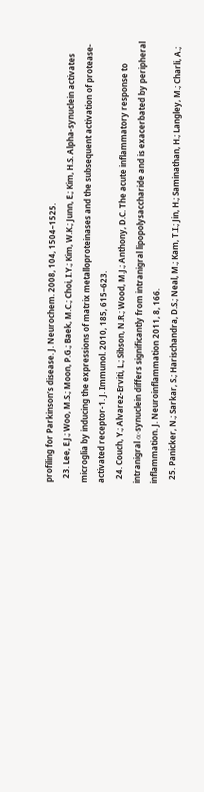profiling for Parkinson’s disease. J. Neurochem. 2008, 104, 1504–1525.
  23. Lee, E.J.; Woo, M.S.; Moon, P.G.; Baek, M.C.; Choi, I.Y.; Kim, W.K.; Junn, E.; Kim, H.S. Alpha-synuclein activates microglia by inducing the expressions of matrix metalloproteinases and the subsequent activation of protease-activated receptor-1. J. Immunol. 2010, 185, 615–623.
  24. Couch, Y.; Alvarez-Erviti, L.; Sibson, N.R.; Wood, M.J.; Anthony, D.C. The acute inflammatory response to intranigral α-synuclein differs significantly from intranigral lipopolysaccharide and is exacerbated by peripheral inflammation. J. Neuroinflammation 2011, 8, 166.
  25. Panicker, N.; Sarkar, S.; Harischandra, D.S.; Neal, M.; Kam, T.I.; Jin, H.; Saminathan, H.; Langley, M.; Charli, A.;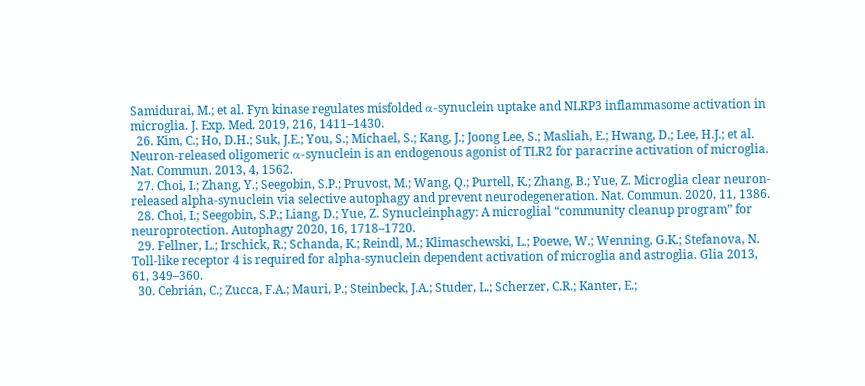Samidurai, M.; et al. Fyn kinase regulates misfolded α-synuclein uptake and NLRP3 inflammasome activation in microglia. J. Exp. Med. 2019, 216, 1411–1430.
  26. Kim, C.; Ho, D.H.; Suk, J.E.; You, S.; Michael, S.; Kang, J.; Joong Lee, S.; Masliah, E.; Hwang, D.; Lee, H.J.; et al. Neuron-released oligomeric α-synuclein is an endogenous agonist of TLR2 for paracrine activation of microglia. Nat. Commun. 2013, 4, 1562.
  27. Choi, I.; Zhang, Y.; Seegobin, S.P.; Pruvost, M.; Wang, Q.; Purtell, K.; Zhang, B.; Yue, Z. Microglia clear neuron-released alpha-synuclein via selective autophagy and prevent neurodegeneration. Nat. Commun. 2020, 11, 1386.
  28. Choi, I.; Seegobin, S.P.; Liang, D.; Yue, Z. Synucleinphagy: A microglial “community cleanup program” for neuroprotection. Autophagy 2020, 16, 1718–1720.
  29. Fellner, L.; Irschick, R.; Schanda, K.; Reindl, M.; Klimaschewski, L.; Poewe, W.; Wenning, G.K.; Stefanova, N. Toll-like receptor 4 is required for alpha-synuclein dependent activation of microglia and astroglia. Glia 2013, 61, 349–360.
  30. Cebrián, C.; Zucca, F.A.; Mauri, P.; Steinbeck, J.A.; Studer, L.; Scherzer, C.R.; Kanter, E.;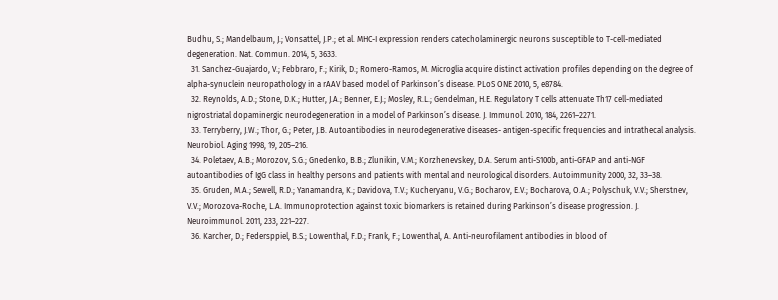Budhu, S.; Mandelbaum, J.; Vonsattel, J.P.; et al. MHC-I expression renders catecholaminergic neurons susceptible to T-cell-mediated degeneration. Nat. Commun. 2014, 5, 3633.
  31. Sanchez-Guajardo, V.; Febbraro, F.; Kirik, D.; Romero-Ramos, M. Microglia acquire distinct activation profiles depending on the degree of alpha-synuclein neuropathology in a rAAV based model of Parkinson’s disease. PLoS ONE 2010, 5, e8784.
  32. Reynolds, A.D.; Stone, D.K.; Hutter, J.A.; Benner, E.J.; Mosley, R.L.; Gendelman, H.E. Regulatory T cells attenuate Th17 cell-mediated nigrostriatal dopaminergic neurodegeneration in a model of Parkinson’s disease. J. Immunol. 2010, 184, 2261–2271.
  33. Terryberry, J.W.; Thor, G.; Peter, J.B. Autoantibodies in neurodegenerative diseases- antigen-specific frequencies and intrathecal analysis. Neurobiol. Aging 1998, 19, 205–216.
  34. Poletaev, A.B.; Morozov, S.G.; Gnedenko, B.B.; Zlunikin, V.M.; Korzhenevskey, D.A. Serum anti-S100b, anti-GFAP and anti-NGF autoantibodies of IgG class in healthy persons and patients with mental and neurological disorders. Autoimmunity 2000, 32, 33–38.
  35. Gruden, M.A.; Sewell, R.D.; Yanamandra, K.; Davidova, T.V.; Kucheryanu, V.G.; Bocharov, E.V.; Bocharova, O.A.; Polyschuk, V.V.; Sherstnev, V.V.; Morozova-Roche, L.A. Immunoprotection against toxic biomarkers is retained during Parkinson’s disease progression. J. Neuroimmunol. 2011, 233, 221–227.
  36. Karcher, D.; Federsppiel, B.S.; Lowenthal, F.D.; Frank, F.; Lowenthal, A. Anti-neurofilament antibodies in blood of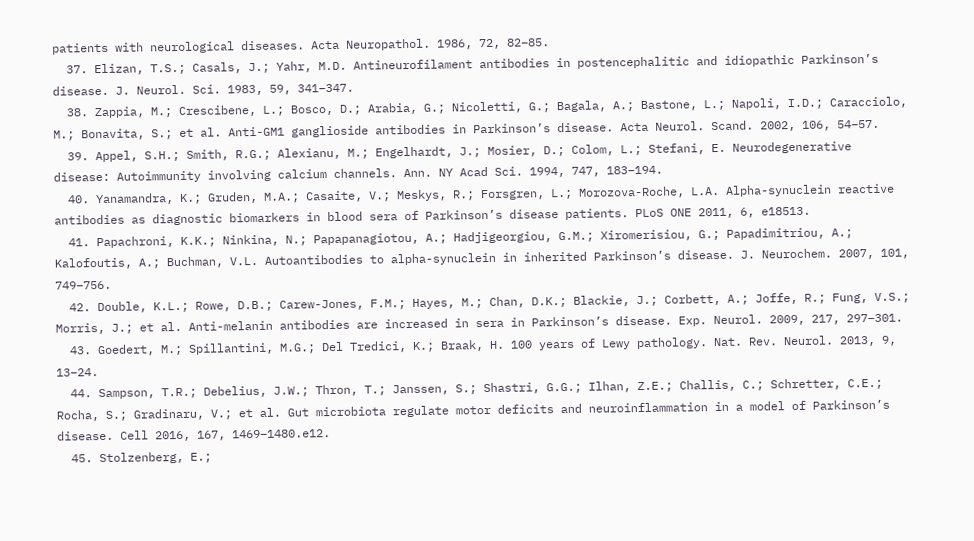patients with neurological diseases. Acta Neuropathol. 1986, 72, 82–85.
  37. Elizan, T.S.; Casals, J.; Yahr, M.D. Antineurofilament antibodies in postencephalitic and idiopathic Parkinson’s disease. J. Neurol. Sci. 1983, 59, 341–347.
  38. Zappia, M.; Crescibene, L.; Bosco, D.; Arabia, G.; Nicoletti, G.; Bagala, A.; Bastone, L.; Napoli, I.D.; Caracciolo, M.; Bonavita, S.; et al. Anti-GM1 ganglioside antibodies in Parkinson’s disease. Acta Neurol. Scand. 2002, 106, 54–57.
  39. Appel, S.H.; Smith, R.G.; Alexianu, M.; Engelhardt, J.; Mosier, D.; Colom, L.; Stefani, E. Neurodegenerative disease: Autoimmunity involving calcium channels. Ann. NY Acad Sci. 1994, 747, 183–194.
  40. Yanamandra, K.; Gruden, M.A.; Casaite, V.; Meskys, R.; Forsgren, L.; Morozova-Roche, L.A. Alpha-synuclein reactive antibodies as diagnostic biomarkers in blood sera of Parkinson’s disease patients. PLoS ONE 2011, 6, e18513.
  41. Papachroni, K.K.; Ninkina, N.; Papapanagiotou, A.; Hadjigeorgiou, G.M.; Xiromerisiou, G.; Papadimitriou, A.; Kalofoutis, A.; Buchman, V.L. Autoantibodies to alpha-synuclein in inherited Parkinson’s disease. J. Neurochem. 2007, 101, 749–756.
  42. Double, K.L.; Rowe, D.B.; Carew-Jones, F.M.; Hayes, M.; Chan, D.K.; Blackie, J.; Corbett, A.; Joffe, R.; Fung, V.S.; Morris, J.; et al. Anti-melanin antibodies are increased in sera in Parkinson’s disease. Exp. Neurol. 2009, 217, 297–301.
  43. Goedert, M.; Spillantini, M.G.; Del Tredici, K.; Braak, H. 100 years of Lewy pathology. Nat. Rev. Neurol. 2013, 9, 13–24.
  44. Sampson, T.R.; Debelius, J.W.; Thron, T.; Janssen, S.; Shastri, G.G.; Ilhan, Z.E.; Challis, C.; Schretter, C.E.; Rocha, S.; Gradinaru, V.; et al. Gut microbiota regulate motor deficits and neuroinflammation in a model of Parkinson’s disease. Cell 2016, 167, 1469–1480.e12.
  45. Stolzenberg, E.;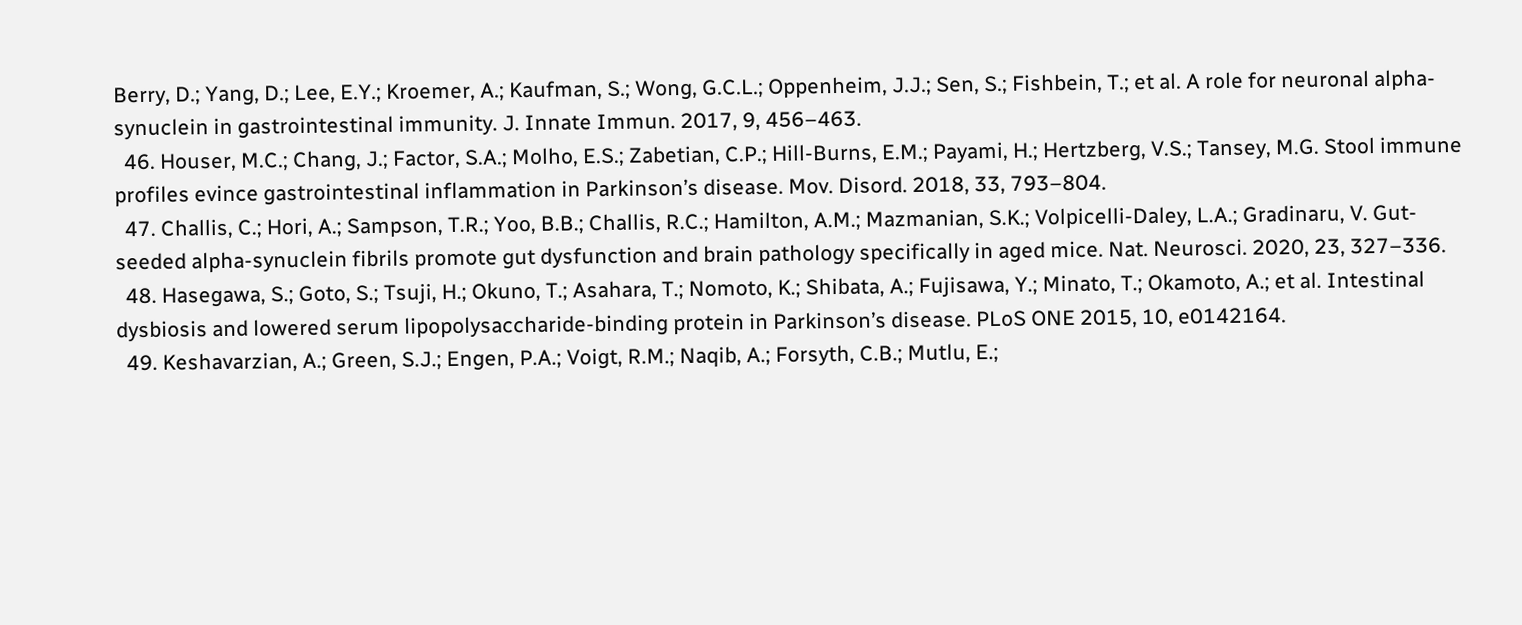Berry, D.; Yang, D.; Lee, E.Y.; Kroemer, A.; Kaufman, S.; Wong, G.C.L.; Oppenheim, J.J.; Sen, S.; Fishbein, T.; et al. A role for neuronal alpha-synuclein in gastrointestinal immunity. J. Innate Immun. 2017, 9, 456–463.
  46. Houser, M.C.; Chang, J.; Factor, S.A.; Molho, E.S.; Zabetian, C.P.; Hill-Burns, E.M.; Payami, H.; Hertzberg, V.S.; Tansey, M.G. Stool immune profiles evince gastrointestinal inflammation in Parkinson’s disease. Mov. Disord. 2018, 33, 793–804.
  47. Challis, C.; Hori, A.; Sampson, T.R.; Yoo, B.B.; Challis, R.C.; Hamilton, A.M.; Mazmanian, S.K.; Volpicelli-Daley, L.A.; Gradinaru, V. Gut-seeded alpha-synuclein fibrils promote gut dysfunction and brain pathology specifically in aged mice. Nat. Neurosci. 2020, 23, 327–336.
  48. Hasegawa, S.; Goto, S.; Tsuji, H.; Okuno, T.; Asahara, T.; Nomoto, K.; Shibata, A.; Fujisawa, Y.; Minato, T.; Okamoto, A.; et al. Intestinal dysbiosis and lowered serum lipopolysaccharide-binding protein in Parkinson’s disease. PLoS ONE 2015, 10, e0142164.
  49. Keshavarzian, A.; Green, S.J.; Engen, P.A.; Voigt, R.M.; Naqib, A.; Forsyth, C.B.; Mutlu, E.;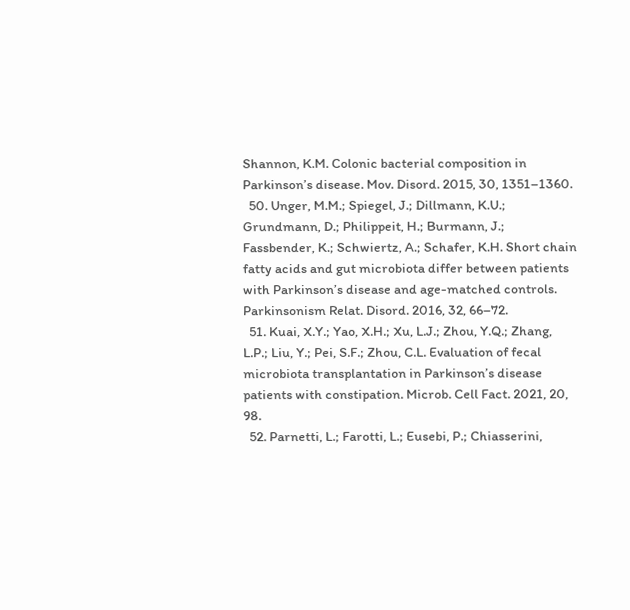Shannon, K.M. Colonic bacterial composition in Parkinson’s disease. Mov. Disord. 2015, 30, 1351–1360.
  50. Unger, M.M.; Spiegel, J.; Dillmann, K.U.; Grundmann, D.; Philippeit, H.; Burmann, J.; Fassbender, K.; Schwiertz, A.; Schafer, K.H. Short chain fatty acids and gut microbiota differ between patients with Parkinson’s disease and age-matched controls. Parkinsonism Relat. Disord. 2016, 32, 66–72.
  51. Kuai, X.Y.; Yao, X.H.; Xu, L.J.; Zhou, Y.Q.; Zhang, L.P.; Liu, Y.; Pei, S.F.; Zhou, C.L. Evaluation of fecal microbiota transplantation in Parkinson’s disease patients with constipation. Microb. Cell Fact. 2021, 20, 98.
  52. Parnetti, L.; Farotti, L.; Eusebi, P.; Chiasserini,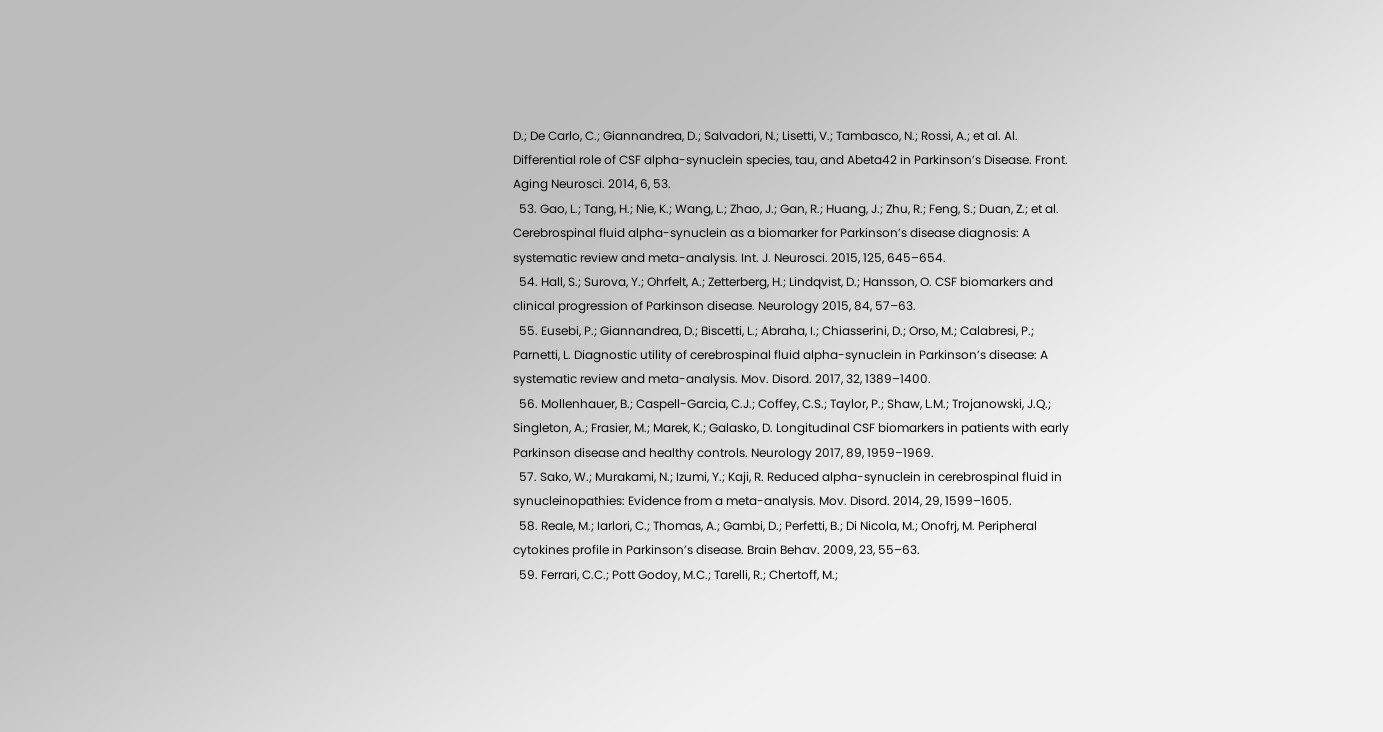D.; De Carlo, C.; Giannandrea, D.; Salvadori, N.; Lisetti, V.; Tambasco, N.; Rossi, A.; et al. Al. Differential role of CSF alpha-synuclein species, tau, and Abeta42 in Parkinson’s Disease. Front. Aging Neurosci. 2014, 6, 53.
  53. Gao, L.; Tang, H.; Nie, K.; Wang, L.; Zhao, J.; Gan, R.; Huang, J.; Zhu, R.; Feng, S.; Duan, Z.; et al. Cerebrospinal fluid alpha-synuclein as a biomarker for Parkinson’s disease diagnosis: A systematic review and meta-analysis. Int. J. Neurosci. 2015, 125, 645–654.
  54. Hall, S.; Surova, Y.; Ohrfelt, A.; Zetterberg, H.; Lindqvist, D.; Hansson, O. CSF biomarkers and clinical progression of Parkinson disease. Neurology 2015, 84, 57–63.
  55. Eusebi, P.; Giannandrea, D.; Biscetti, L.; Abraha, I.; Chiasserini, D.; Orso, M.; Calabresi, P.; Parnetti, L. Diagnostic utility of cerebrospinal fluid alpha-synuclein in Parkinson’s disease: A systematic review and meta-analysis. Mov. Disord. 2017, 32, 1389–1400.
  56. Mollenhauer, B.; Caspell-Garcia, C.J.; Coffey, C.S.; Taylor, P.; Shaw, L.M.; Trojanowski, J.Q.; Singleton, A.; Frasier, M.; Marek, K.; Galasko, D. Longitudinal CSF biomarkers in patients with early Parkinson disease and healthy controls. Neurology 2017, 89, 1959–1969.
  57. Sako, W.; Murakami, N.; Izumi, Y.; Kaji, R. Reduced alpha-synuclein in cerebrospinal fluid in synucleinopathies: Evidence from a meta-analysis. Mov. Disord. 2014, 29, 1599–1605.
  58. Reale, M.; Iarlori, C.; Thomas, A.; Gambi, D.; Perfetti, B.; Di Nicola, M.; Onofrj, M. Peripheral cytokines profile in Parkinson’s disease. Brain Behav. 2009, 23, 55–63.
  59. Ferrari, C.C.; Pott Godoy, M.C.; Tarelli, R.; Chertoff, M.;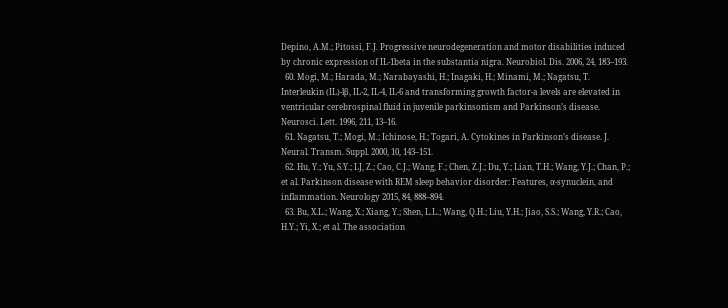Depino, A.M.; Pitossi, F.J. Progressive neurodegeneration and motor disabilities induced by chronic expression of IL-1beta in the substantia nigra. Neurobiol. Dis. 2006, 24, 183–193.
  60. Mogi, M.; Harada, M.; Narabayashi, H.; Inagaki, H.; Minami, M.; Nagatsu, T. Interleukin (IL)-lβ, IL-2, IL-4, IL-6 and transforming growth factor-a levels are elevated in ventricular cerebrospinal fluid in juvenile parkinsonism and Parkinson’s disease. Neurosci. Lett. 1996, 211, 13–16.
  61. Nagatsu, T.; Mogi, M.; Ichinose, H.; Togari, A. Cytokines in Parkinson’s disease. J. Neural. Transm. Suppl. 2000, 10, 143–151.
  62. Hu, Y.; Yu, S.Y.; LJ, Z.; Cao, C.J.; Wang, F.; Chen, Z.J.; Du, Y.; Lian, T.H.; Wang, Y.J.; Chan, P.; et al. Parkinson disease with REM sleep behavior disorder: Features, α-synuclein, and inflammation. Neurology 2015, 84, 888–894.
  63. Bu, X.L.; Wang, X.; Xiang, Y.; Shen, L.L.; Wang, Q.H.; Liu, Y.H.; Jiao, S.S.; Wang, Y.R.; Cao, H.Y.; Yi, X.; et al. The association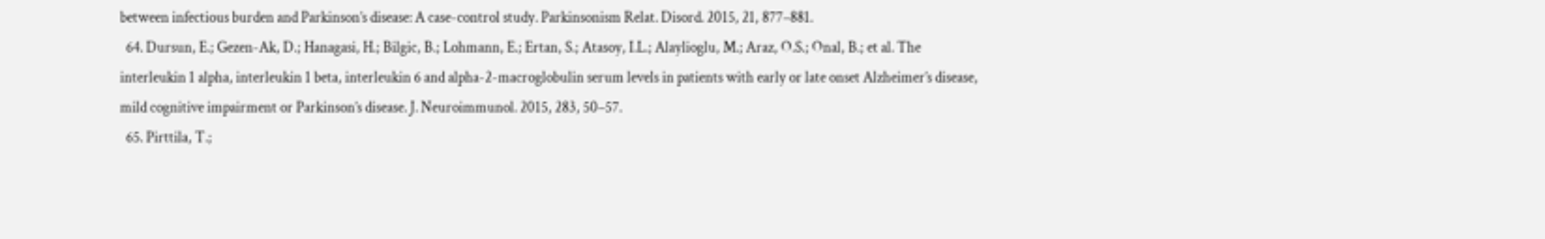between infectious burden and Parkinson’s disease: A case-control study. Parkinsonism Relat. Disord. 2015, 21, 877–881.
  64. Dursun, E.; Gezen-Ak, D.; Hanagasi, H.; Bilgic, B.; Lohmann, E.; Ertan, S.; Atasoy, I.L.; Alaylioglu, M.; Araz, O.S.; Onal, B.; et al. The interleukin 1 alpha, interleukin 1 beta, interleukin 6 and alpha-2-macroglobulin serum levels in patients with early or late onset Alzheimer’s disease, mild cognitive impairment or Parkinson’s disease. J. Neuroimmunol. 2015, 283, 50–57.
  65. Pirttila, T.;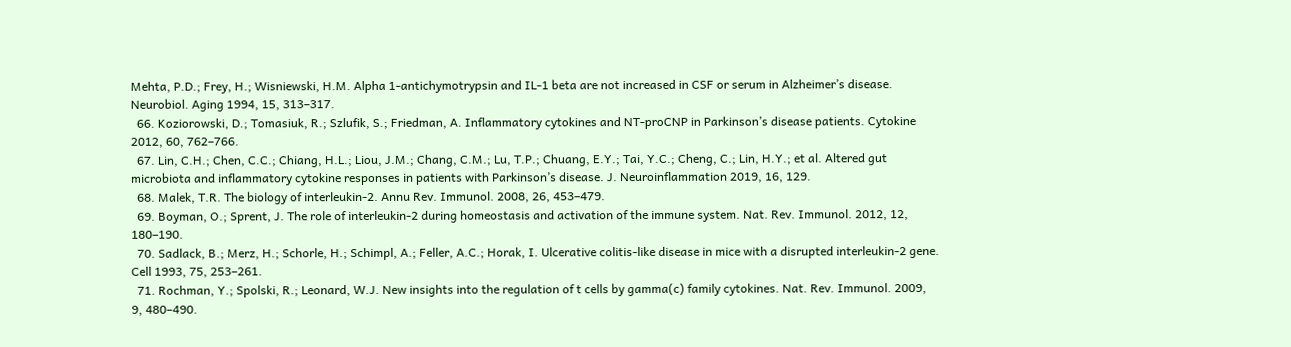Mehta, P.D.; Frey, H.; Wisniewski, H.M. Alpha 1-antichymotrypsin and IL-1 beta are not increased in CSF or serum in Alzheimer’s disease. Neurobiol. Aging 1994, 15, 313–317.
  66. Koziorowski, D.; Tomasiuk, R.; Szlufik, S.; Friedman, A. Inflammatory cytokines and NT-proCNP in Parkinson’s disease patients. Cytokine 2012, 60, 762–766.
  67. Lin, C.H.; Chen, C.C.; Chiang, H.L.; Liou, J.M.; Chang, C.M.; Lu, T.P.; Chuang, E.Y.; Tai, Y.C.; Cheng, C.; Lin, H.Y.; et al. Altered gut microbiota and inflammatory cytokine responses in patients with Parkinson’s disease. J. Neuroinflammation 2019, 16, 129.
  68. Malek, T.R. The biology of interleukin-2. Annu Rev. Immunol. 2008, 26, 453–479.
  69. Boyman, O.; Sprent, J. The role of interleukin-2 during homeostasis and activation of the immune system. Nat. Rev. Immunol. 2012, 12, 180–190.
  70. Sadlack, B.; Merz, H.; Schorle, H.; Schimpl, A.; Feller, A.C.; Horak, I. Ulcerative colitis-like disease in mice with a disrupted interleukin-2 gene. Cell 1993, 75, 253–261.
  71. Rochman, Y.; Spolski, R.; Leonard, W.J. New insights into the regulation of t cells by gamma(c) family cytokines. Nat. Rev. Immunol. 2009, 9, 480–490.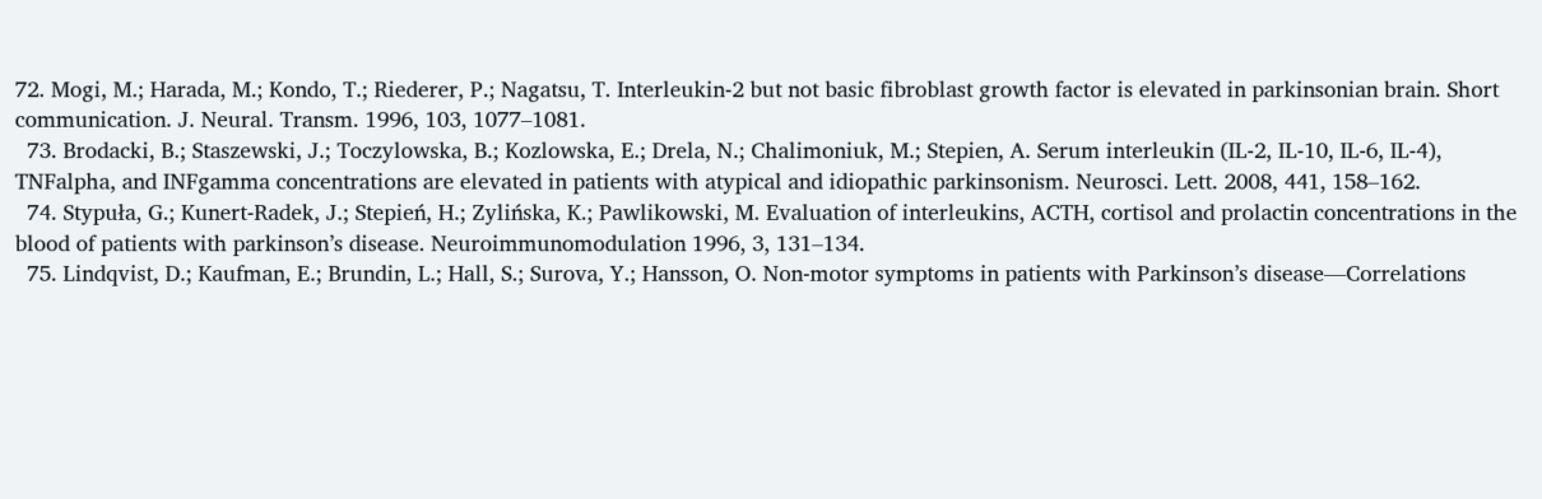72. Mogi, M.; Harada, M.; Kondo, T.; Riederer, P.; Nagatsu, T. Interleukin-2 but not basic fibroblast growth factor is elevated in parkinsonian brain. Short communication. J. Neural. Transm. 1996, 103, 1077–1081.
  73. Brodacki, B.; Staszewski, J.; Toczylowska, B.; Kozlowska, E.; Drela, N.; Chalimoniuk, M.; Stepien, A. Serum interleukin (IL-2, IL-10, IL-6, IL-4), TNFalpha, and INFgamma concentrations are elevated in patients with atypical and idiopathic parkinsonism. Neurosci. Lett. 2008, 441, 158–162.
  74. Stypuła, G.; Kunert-Radek, J.; Stepień, H.; Zylińska, K.; Pawlikowski, M. Evaluation of interleukins, ACTH, cortisol and prolactin concentrations in the blood of patients with parkinson’s disease. Neuroimmunomodulation 1996, 3, 131–134.
  75. Lindqvist, D.; Kaufman, E.; Brundin, L.; Hall, S.; Surova, Y.; Hansson, O. Non-motor symptoms in patients with Parkinson’s disease—Correlations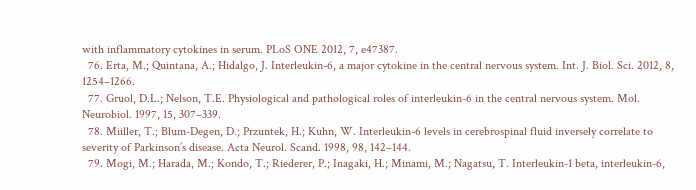with inflammatory cytokines in serum. PLoS ONE 2012, 7, e47387.
  76. Erta, M.; Quintana, A.; Hidalgo, J. Interleukin-6, a major cytokine in the central nervous system. Int. J. Biol. Sci. 2012, 8, 1254–1266.
  77. Gruol, D.L.; Nelson, T.E. Physiological and pathological roles of interleukin-6 in the central nervous system. Mol. Neurobiol. 1997, 15, 307–339.
  78. Miiller, T.; Blum-Degen, D.; Przuntek, H.; Kuhn, W. Interleukin-6 levels in cerebrospinal fluid inversely correlate to severity of Parkinson’s disease. Acta Neurol. Scand. 1998, 98, 142–144.
  79. Mogi, M.; Harada, M.; Kondo, T.; Riederer, P.; Inagaki, H.; Minami, M.; Nagatsu, T. Interleukin-1 beta, interleukin-6,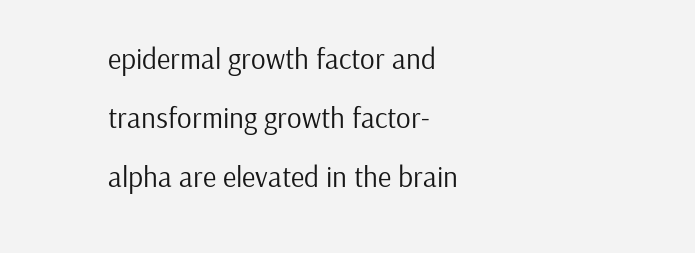epidermal growth factor and transforming growth factor-alpha are elevated in the brain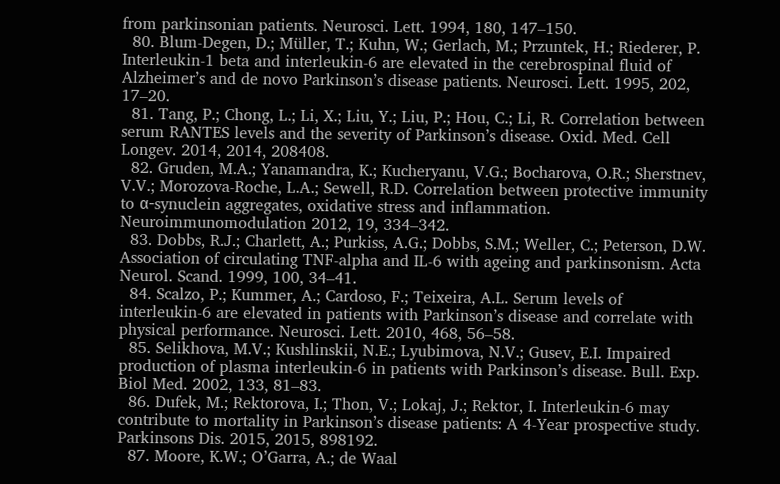from parkinsonian patients. Neurosci. Lett. 1994, 180, 147–150.
  80. Blum-Degen, D.; Müller, T.; Kuhn, W.; Gerlach, M.; Przuntek, H.; Riederer, P. Interleukin-1 beta and interleukin-6 are elevated in the cerebrospinal fluid of Alzheimer’s and de novo Parkinson’s disease patients. Neurosci. Lett. 1995, 202, 17–20.
  81. Tang, P.; Chong, L.; Li, X.; Liu, Y.; Liu, P.; Hou, C.; Li, R. Correlation between serum RANTES levels and the severity of Parkinson’s disease. Oxid. Med. Cell Longev. 2014, 2014, 208408.
  82. Gruden, M.A.; Yanamandra, K.; Kucheryanu, V.G.; Bocharova, O.R.; Sherstnev, V.V.; Morozova-Roche, L.A.; Sewell, R.D. Correlation between protective immunity to α-synuclein aggregates, oxidative stress and inflammation. Neuroimmunomodulation 2012, 19, 334–342.
  83. Dobbs, R.J.; Charlett, A.; Purkiss, A.G.; Dobbs, S.M.; Weller, C.; Peterson, D.W. Association of circulating TNF-alpha and IL-6 with ageing and parkinsonism. Acta Neurol. Scand. 1999, 100, 34–41.
  84. Scalzo, P.; Kummer, A.; Cardoso, F.; Teixeira, A.L. Serum levels of interleukin-6 are elevated in patients with Parkinson’s disease and correlate with physical performance. Neurosci. Lett. 2010, 468, 56–58.
  85. Selikhova, M.V.; Kushlinskii, N.E.; Lyubimova, N.V.; Gusev, E.I. Impaired production of plasma interleukin-6 in patients with Parkinson’s disease. Bull. Exp. Biol Med. 2002, 133, 81–83.
  86. Dufek, M.; Rektorova, I.; Thon, V.; Lokaj, J.; Rektor, I. Interleukin-6 may contribute to mortality in Parkinson’s disease patients: A 4-Year prospective study. Parkinsons Dis. 2015, 2015, 898192.
  87. Moore, K.W.; O’Garra, A.; de Waal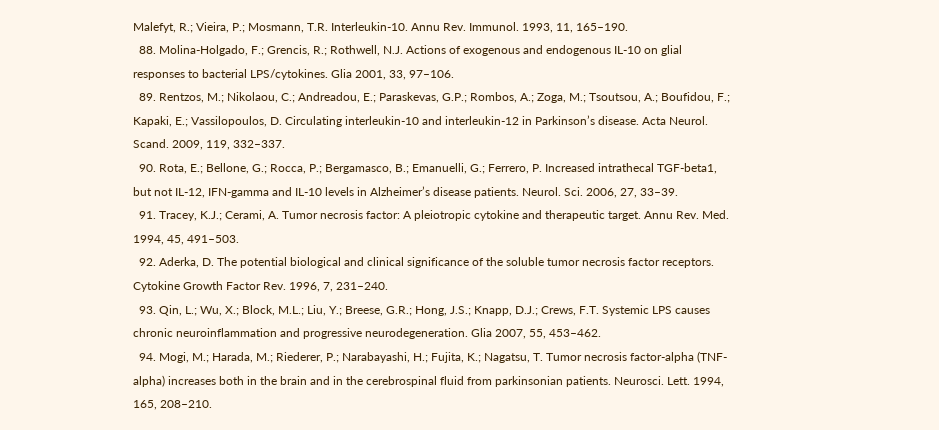Malefyt, R.; Vieira, P.; Mosmann, T.R. Interleukin-10. Annu Rev. Immunol. 1993, 11, 165–190.
  88. Molina-Holgado, F.; Grencis, R.; Rothwell, N.J. Actions of exogenous and endogenous IL-10 on glial responses to bacterial LPS/cytokines. Glia 2001, 33, 97–106.
  89. Rentzos, M.; Nikolaou, C.; Andreadou, E.; Paraskevas, G.P.; Rombos, A.; Zoga, M.; Tsoutsou, A.; Boufidou, F.; Kapaki, E.; Vassilopoulos, D. Circulating interleukin-10 and interleukin-12 in Parkinson’s disease. Acta Neurol. Scand. 2009, 119, 332–337.
  90. Rota, E.; Bellone, G.; Rocca, P.; Bergamasco, B.; Emanuelli, G.; Ferrero, P. Increased intrathecal TGF-beta1, but not IL-12, IFN-gamma and IL-10 levels in Alzheimer’s disease patients. Neurol. Sci. 2006, 27, 33–39.
  91. Tracey, K.J.; Cerami, A. Tumor necrosis factor: A pleiotropic cytokine and therapeutic target. Annu Rev. Med. 1994, 45, 491–503.
  92. Aderka, D. The potential biological and clinical significance of the soluble tumor necrosis factor receptors. Cytokine Growth Factor Rev. 1996, 7, 231–240.
  93. Qin, L.; Wu, X.; Block, M.L.; Liu, Y.; Breese, G.R.; Hong, J.S.; Knapp, D.J.; Crews, F.T. Systemic LPS causes chronic neuroinflammation and progressive neurodegeneration. Glia 2007, 55, 453–462.
  94. Mogi, M.; Harada, M.; Riederer, P.; Narabayashi, H.; Fujita, K.; Nagatsu, T. Tumor necrosis factor-alpha (TNF-alpha) increases both in the brain and in the cerebrospinal fluid from parkinsonian patients. Neurosci. Lett. 1994, 165, 208–210.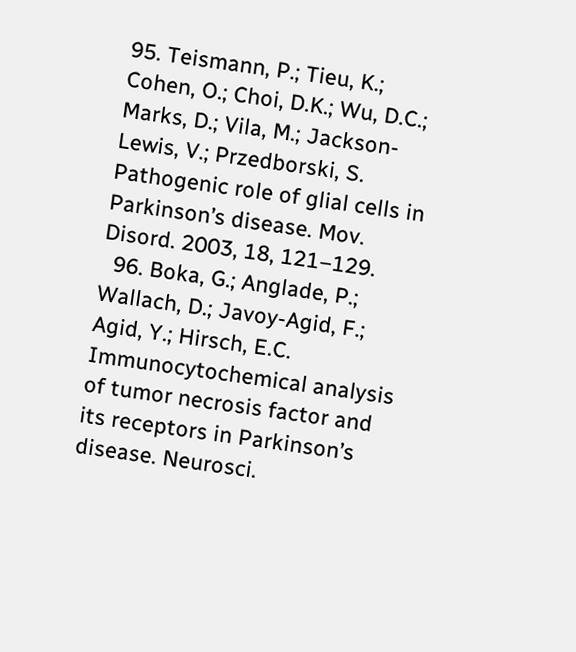95. Teismann, P.; Tieu, K.; Cohen, O.; Choi, D.K.; Wu, D.C.; Marks, D.; Vila, M.; Jackson-Lewis, V.; Przedborski, S. Pathogenic role of glial cells in Parkinson’s disease. Mov. Disord. 2003, 18, 121–129.
  96. Boka, G.; Anglade, P.; Wallach, D.; Javoy-Agid, F.; Agid, Y.; Hirsch, E.C. Immunocytochemical analysis of tumor necrosis factor and its receptors in Parkinson’s disease. Neurosci.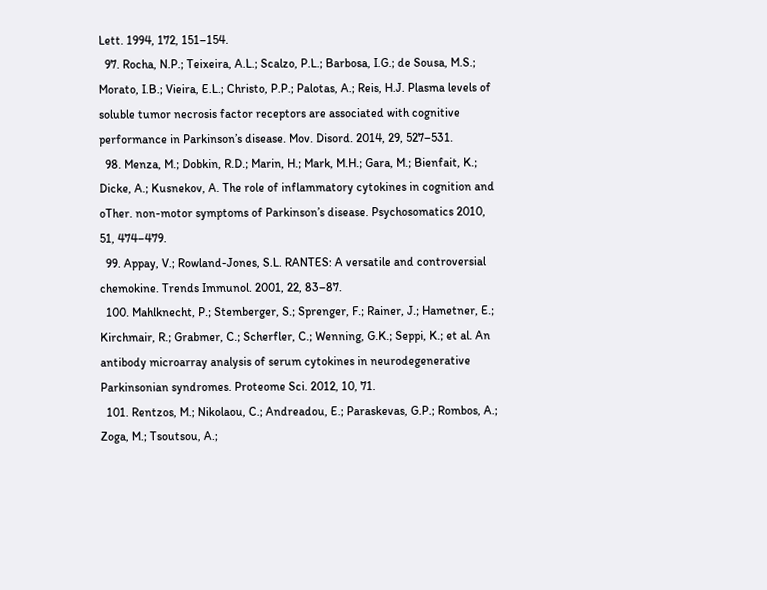Lett. 1994, 172, 151–154.
  97. Rocha, N.P.; Teixeira, A.L.; Scalzo, P.L.; Barbosa, I.G.; de Sousa, M.S.; Morato, I.B.; Vieira, E.L.; Christo, P.P.; Palotas, A.; Reis, H.J. Plasma levels of soluble tumor necrosis factor receptors are associated with cognitive performance in Parkinson’s disease. Mov. Disord. 2014, 29, 527–531.
  98. Menza, M.; Dobkin, R.D.; Marin, H.; Mark, M.H.; Gara, M.; Bienfait, K.; Dicke, A.; Kusnekov, A. The role of inflammatory cytokines in cognition and oTher. non-motor symptoms of Parkinson’s disease. Psychosomatics 2010, 51, 474–479.
  99. Appay, V.; Rowland-Jones, S.L. RANTES: A versatile and controversial chemokine. Trends Immunol. 2001, 22, 83–87.
  100. Mahlknecht, P.; Stemberger, S.; Sprenger, F.; Rainer, J.; Hametner, E.; Kirchmair, R.; Grabmer, C.; Scherfler, C.; Wenning, G.K.; Seppi, K.; et al. An antibody microarray analysis of serum cytokines in neurodegenerative Parkinsonian syndromes. Proteome Sci. 2012, 10, 71.
  101. Rentzos, M.; Nikolaou, C.; Andreadou, E.; Paraskevas, G.P.; Rombos, A.; Zoga, M.; Tsoutsou, A.;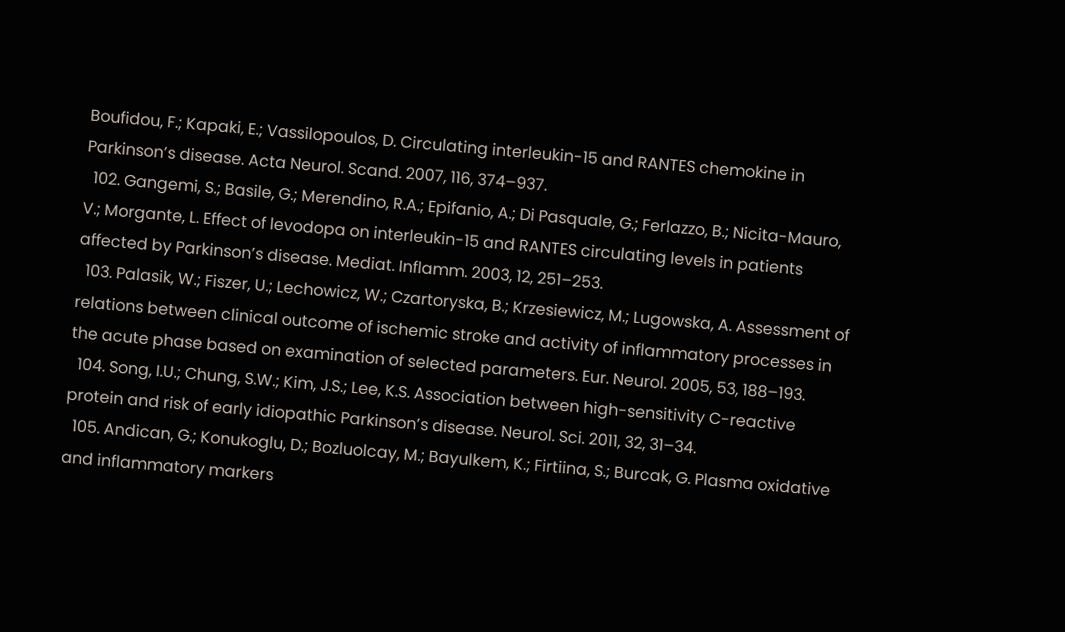Boufidou, F.; Kapaki, E.; Vassilopoulos, D. Circulating interleukin-15 and RANTES chemokine in Parkinson’s disease. Acta Neurol. Scand. 2007, 116, 374–937.
  102. Gangemi, S.; Basile, G.; Merendino, R.A.; Epifanio, A.; Di Pasquale, G.; Ferlazzo, B.; Nicita-Mauro, V.; Morgante, L. Effect of levodopa on interleukin-15 and RANTES circulating levels in patients affected by Parkinson’s disease. Mediat. Inflamm. 2003, 12, 251–253.
  103. Palasik, W.; Fiszer, U.; Lechowicz, W.; Czartoryska, B.; Krzesiewicz, M.; Lugowska, A. Assessment of relations between clinical outcome of ischemic stroke and activity of inflammatory processes in the acute phase based on examination of selected parameters. Eur. Neurol. 2005, 53, 188–193.
  104. Song, I.U.; Chung, S.W.; Kim, J.S.; Lee, K.S. Association between high-sensitivity C-reactive protein and risk of early idiopathic Parkinson’s disease. Neurol. Sci. 2011, 32, 31–34.
  105. Andican, G.; Konukoglu, D.; Bozluolcay, M.; Bayulkem, K.; Firtiina, S.; Burcak, G. Plasma oxidative and inflammatory markers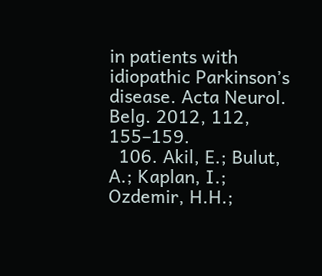in patients with idiopathic Parkinson’s disease. Acta Neurol. Belg. 2012, 112, 155–159.
  106. Akil, E.; Bulut, A.; Kaplan, I.; Ozdemir, H.H.;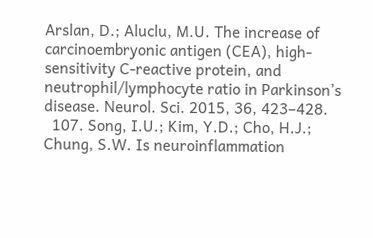Arslan, D.; Aluclu, M.U. The increase of carcinoembryonic antigen (CEA), high-sensitivity C-reactive protein, and neutrophil/lymphocyte ratio in Parkinson’s disease. Neurol. Sci. 2015, 36, 423–428.
  107. Song, I.U.; Kim, Y.D.; Cho, H.J.; Chung, S.W. Is neuroinflammation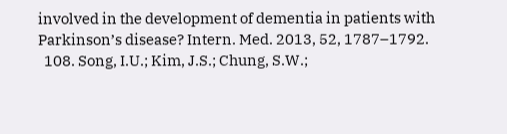involved in the development of dementia in patients with Parkinson’s disease? Intern. Med. 2013, 52, 1787–1792.
  108. Song, I.U.; Kim, J.S.; Chung, S.W.;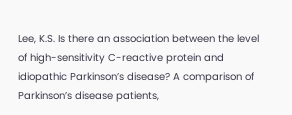Lee, K.S. Is there an association between the level of high-sensitivity C-reactive protein and idiopathic Parkinson’s disease? A comparison of Parkinson’s disease patients,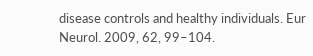disease controls and healthy individuals. Eur Neurol. 2009, 62, 99–104.